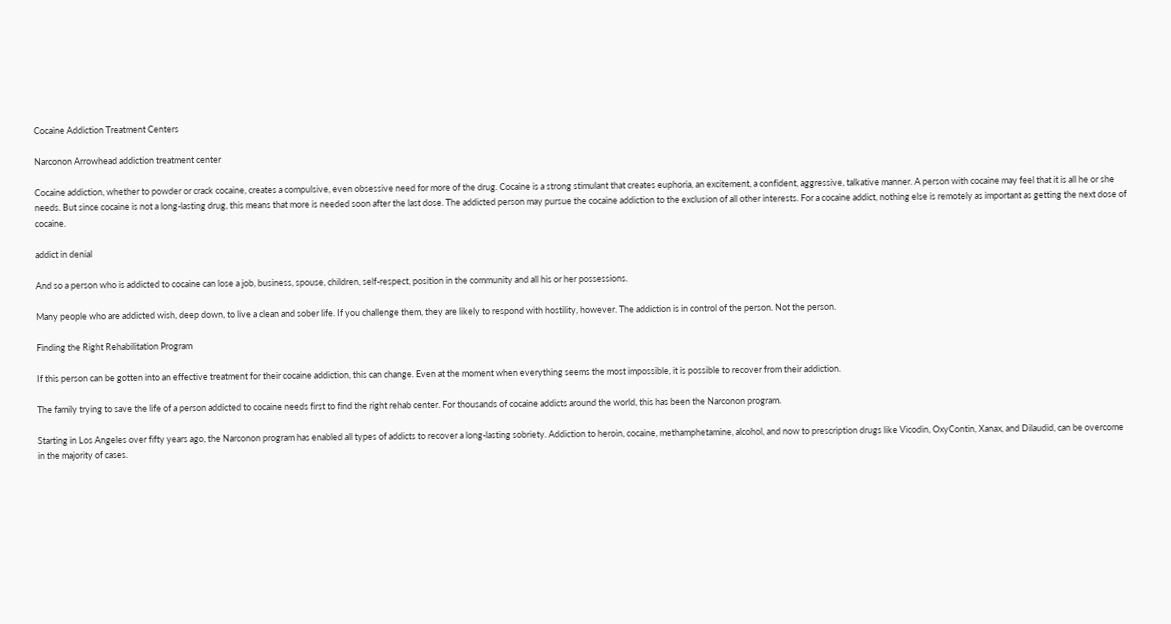Cocaine Addiction Treatment Centers

Narconon Arrowhead addiction treatment center

Cocaine addiction, whether to powder or crack cocaine, creates a compulsive, even obsessive need for more of the drug. Cocaine is a strong stimulant that creates euphoria, an excitement, a confident, aggressive, talkative manner. A person with cocaine may feel that it is all he or she needs. But since cocaine is not a long-lasting drug, this means that more is needed soon after the last dose. The addicted person may pursue the cocaine addiction to the exclusion of all other interests. For a cocaine addict, nothing else is remotely as important as getting the next dose of cocaine.

addict in denial

And so a person who is addicted to cocaine can lose a job, business, spouse, children, self-respect, position in the community and all his or her possessions.

Many people who are addicted wish, deep down, to live a clean and sober life. If you challenge them, they are likely to respond with hostility, however. The addiction is in control of the person. Not the person.

Finding the Right Rehabilitation Program

If this person can be gotten into an effective treatment for their cocaine addiction, this can change. Even at the moment when everything seems the most impossible, it is possible to recover from their addiction.

The family trying to save the life of a person addicted to cocaine needs first to find the right rehab center. For thousands of cocaine addicts around the world, this has been the Narconon program.

Starting in Los Angeles over fifty years ago, the Narconon program has enabled all types of addicts to recover a long-lasting sobriety. Addiction to heroin, cocaine, methamphetamine, alcohol, and now to prescription drugs like Vicodin, OxyContin, Xanax, and Dilaudid, can be overcome in the majority of cases.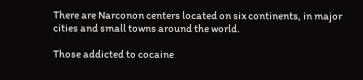There are Narconon centers located on six continents, in major cities and small towns around the world.

Those addicted to cocaine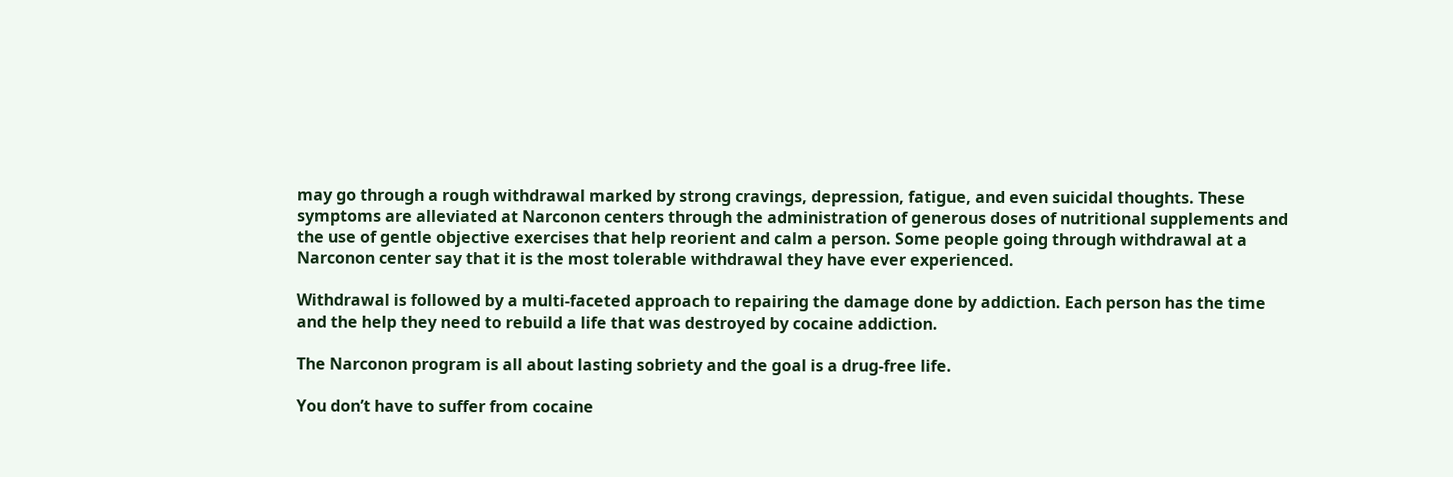may go through a rough withdrawal marked by strong cravings, depression, fatigue, and even suicidal thoughts. These symptoms are alleviated at Narconon centers through the administration of generous doses of nutritional supplements and the use of gentle objective exercises that help reorient and calm a person. Some people going through withdrawal at a Narconon center say that it is the most tolerable withdrawal they have ever experienced.

Withdrawal is followed by a multi-faceted approach to repairing the damage done by addiction. Each person has the time and the help they need to rebuild a life that was destroyed by cocaine addiction.

The Narconon program is all about lasting sobriety and the goal is a drug-free life.

You don’t have to suffer from cocaine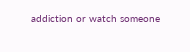addiction or watch someone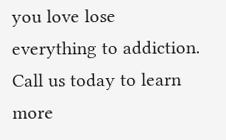you love lose everything to addiction. Call us today to learn more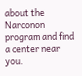about the Narconon program and find a center near you.